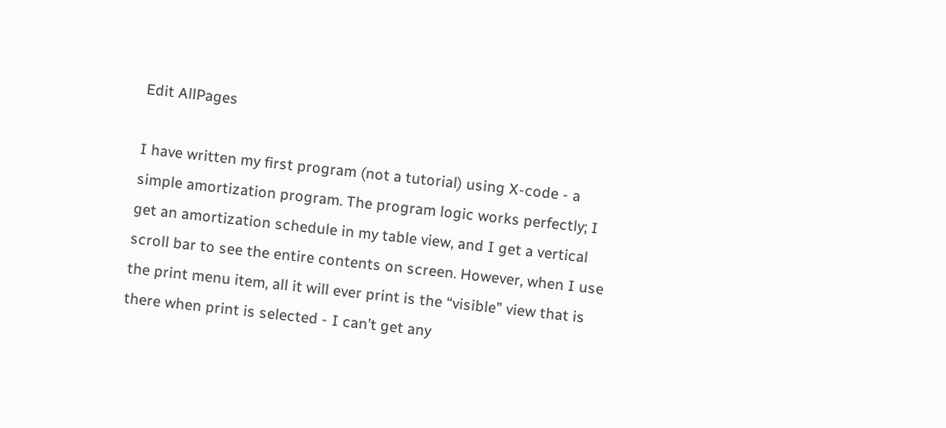Edit AllPages

I have written my first program (not a tutorial) using X-code - a simple amortization program. The program logic works perfectly; I get an amortization schedule in my table view, and I get a vertical scroll bar to see the entire contents on screen. However, when I use the print menu item, all it will ever print is the “visible” view that is there when print is selected - I can’t get any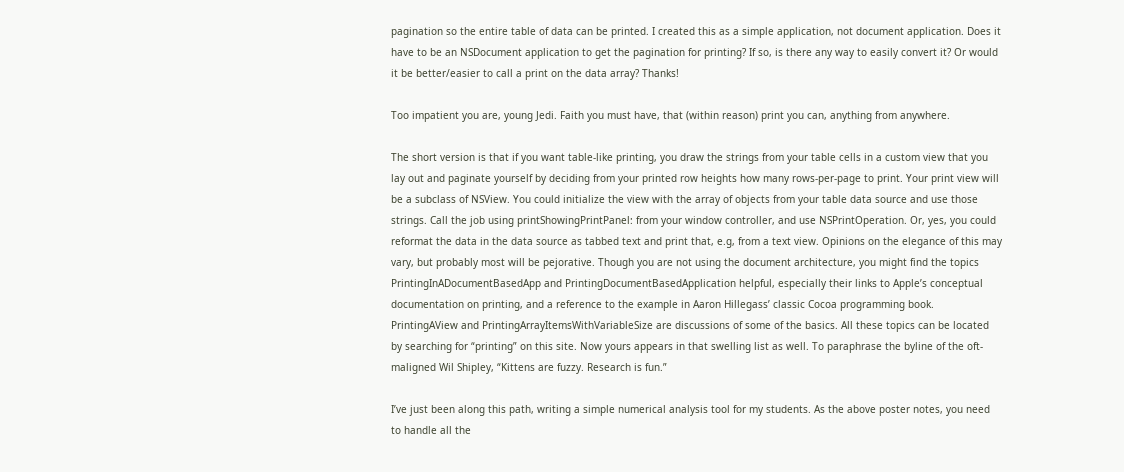pagination so the entire table of data can be printed. I created this as a simple application, not document application. Does it have to be an NSDocument application to get the pagination for printing? If so, is there any way to easily convert it? Or would it be better/easier to call a print on the data array? Thanks!

Too impatient you are, young Jedi. Faith you must have, that (within reason) print you can, anything from anywhere.

The short version is that if you want table-like printing, you draw the strings from your table cells in a custom view that you lay out and paginate yourself by deciding from your printed row heights how many rows-per-page to print. Your print view will be a subclass of NSView. You could initialize the view with the array of objects from your table data source and use those strings. Call the job using printShowingPrintPanel: from your window controller, and use NSPrintOperation. Or, yes, you could reformat the data in the data source as tabbed text and print that, e.g, from a text view. Opinions on the elegance of this may vary, but probably most will be pejorative. Though you are not using the document architecture, you might find the topics PrintingInADocumentBasedApp and PrintingDocumentBasedApplication helpful, especially their links to Apple’s conceptual documentation on printing, and a reference to the example in Aaron Hillegass’ classic Cocoa programming book. PrintingAView and PrintingArrayItemsWithVariableSize are discussions of some of the basics. All these topics can be located by searching for “printing” on this site. Now yours appears in that swelling list as well. To paraphrase the byline of the oft-maligned Wil Shipley, “Kittens are fuzzy. Research is fun.”

I’ve just been along this path, writing a simple numerical analysis tool for my students. As the above poster notes, you need to handle all the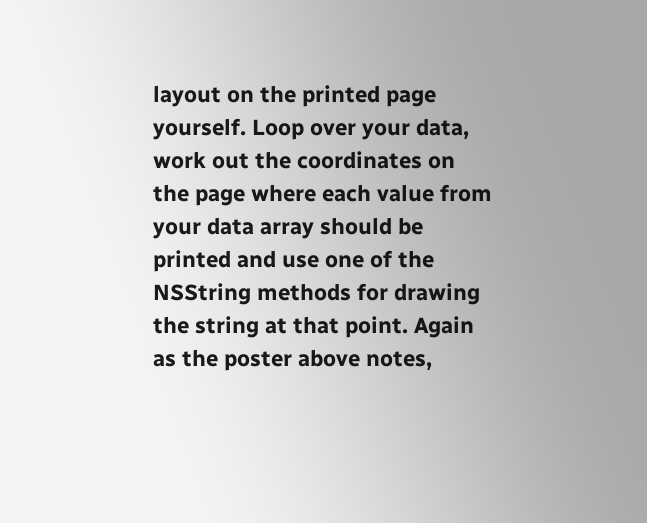layout on the printed page yourself. Loop over your data, work out the coordinates on the page where each value from your data array should be printed and use one of the NSString methods for drawing the string at that point. Again as the poster above notes,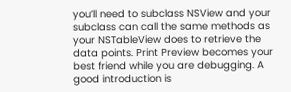you’ll need to subclass NSView and your subclass can call the same methods as your NSTableView does to retrieve the data points. Print Preview becomes your best friend while you are debugging. A good introduction is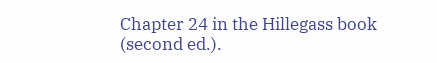Chapter 24 in the Hillegass book (second ed.).